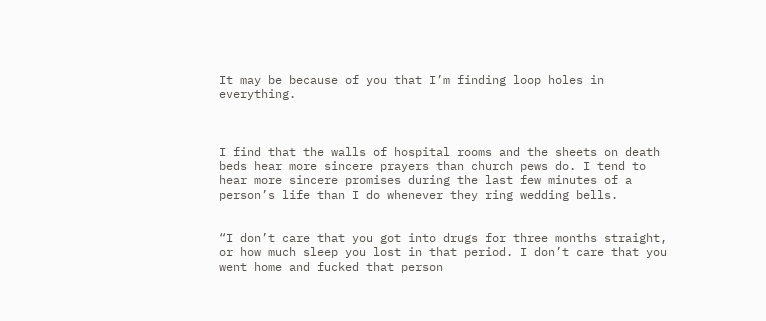It may be because of you that I’m finding loop holes in everything.



I find that the walls of hospital rooms and the sheets on death beds hear more sincere prayers than church pews do. I tend to hear more sincere promises during the last few minutes of a person’s life than I do whenever they ring wedding bells.


“I don’t care that you got into drugs for three months straight, or how much sleep you lost in that period. I don’t care that you went home and fucked that person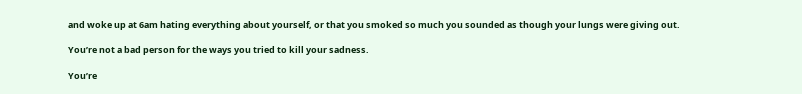and woke up at 6am hating everything about yourself, or that you smoked so much you sounded as though your lungs were giving out.

You’re not a bad person for the ways you tried to kill your sadness.

You’re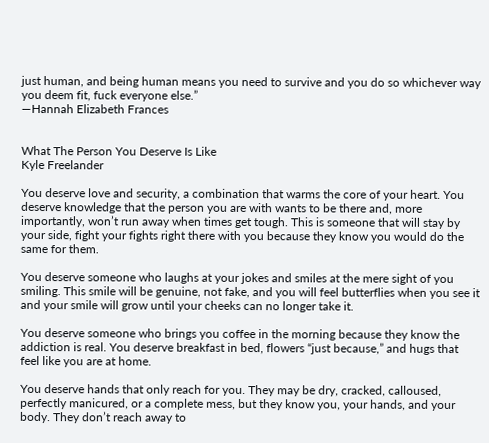just human, and being human means you need to survive and you do so whichever way you deem fit, fuck everyone else.”
—Hannah Elizabeth Frances


What The Person You Deserve Is Like
Kyle Freelander

You deserve love and security, a combination that warms the core of your heart. You deserve knowledge that the person you are with wants to be there and, more importantly, won’t run away when times get tough. This is someone that will stay by your side, fight your fights right there with you because they know you would do the same for them.

You deserve someone who laughs at your jokes and smiles at the mere sight of you smiling. This smile will be genuine, not fake, and you will feel butterflies when you see it and your smile will grow until your cheeks can no longer take it.

You deserve someone who brings you coffee in the morning because they know the addiction is real. You deserve breakfast in bed, flowers “just because,” and hugs that feel like you are at home.

You deserve hands that only reach for you. They may be dry, cracked, calloused, perfectly manicured, or a complete mess, but they know you, your hands, and your body. They don’t reach away to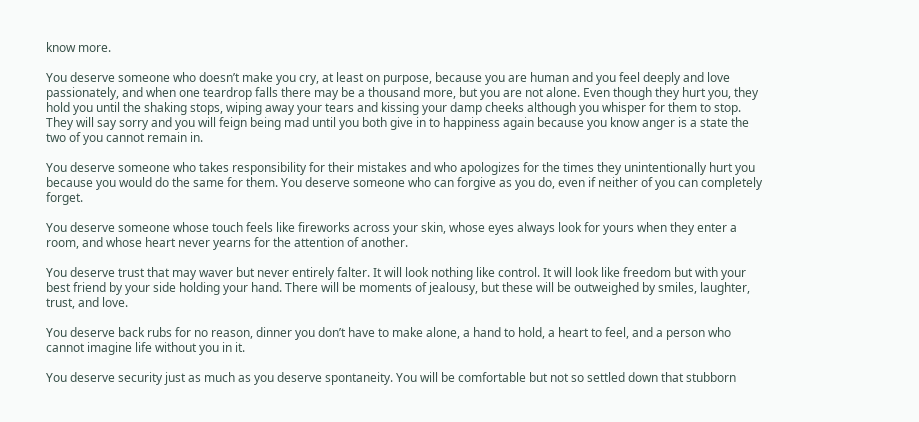know more.

You deserve someone who doesn’t make you cry, at least on purpose, because you are human and you feel deeply and love passionately, and when one teardrop falls there may be a thousand more, but you are not alone. Even though they hurt you, they hold you until the shaking stops, wiping away your tears and kissing your damp cheeks although you whisper for them to stop. They will say sorry and you will feign being mad until you both give in to happiness again because you know anger is a state the two of you cannot remain in.

You deserve someone who takes responsibility for their mistakes and who apologizes for the times they unintentionally hurt you because you would do the same for them. You deserve someone who can forgive as you do, even if neither of you can completely forget.

You deserve someone whose touch feels like fireworks across your skin, whose eyes always look for yours when they enter a room, and whose heart never yearns for the attention of another.

You deserve trust that may waver but never entirely falter. It will look nothing like control. It will look like freedom but with your best friend by your side holding your hand. There will be moments of jealousy, but these will be outweighed by smiles, laughter, trust, and love.

You deserve back rubs for no reason, dinner you don’t have to make alone, a hand to hold, a heart to feel, and a person who cannot imagine life without you in it.

You deserve security just as much as you deserve spontaneity. You will be comfortable but not so settled down that stubborn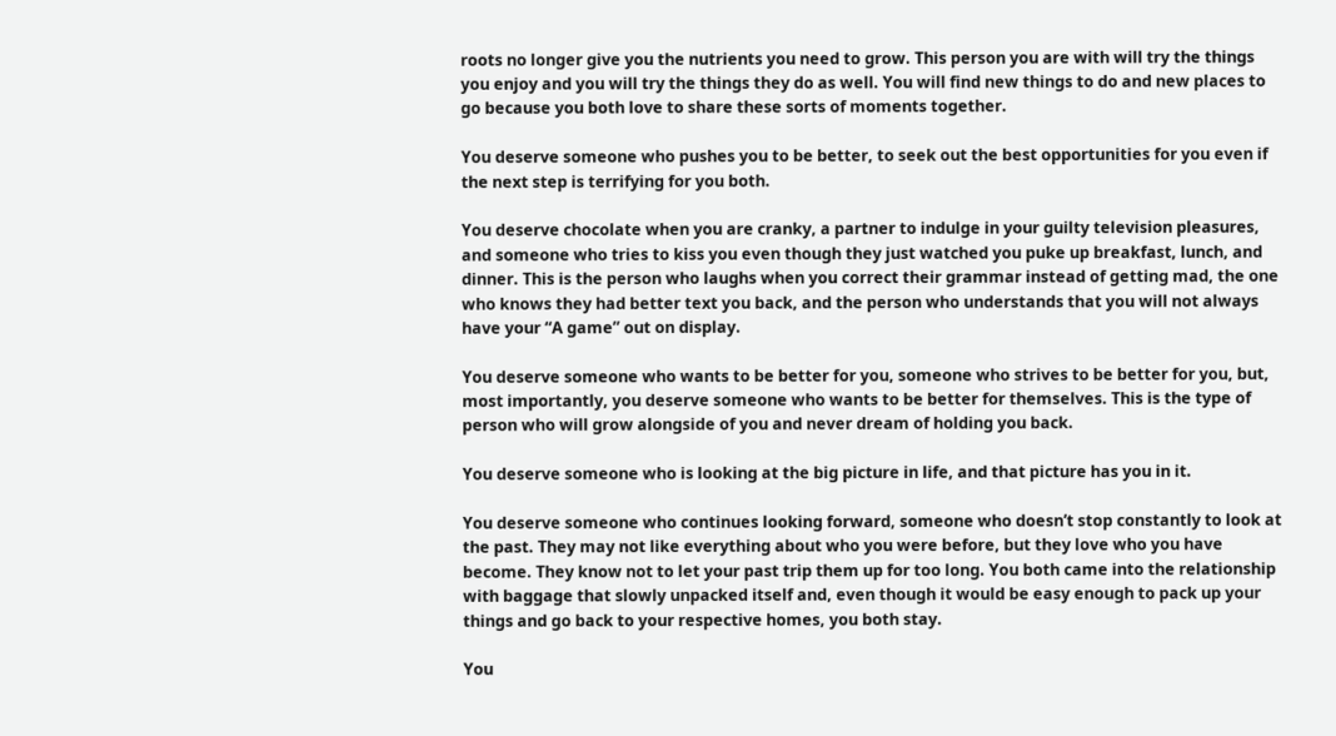roots no longer give you the nutrients you need to grow. This person you are with will try the things you enjoy and you will try the things they do as well. You will find new things to do and new places to go because you both love to share these sorts of moments together.

You deserve someone who pushes you to be better, to seek out the best opportunities for you even if the next step is terrifying for you both.

You deserve chocolate when you are cranky, a partner to indulge in your guilty television pleasures, and someone who tries to kiss you even though they just watched you puke up breakfast, lunch, and dinner. This is the person who laughs when you correct their grammar instead of getting mad, the one who knows they had better text you back, and the person who understands that you will not always have your “A game” out on display.

You deserve someone who wants to be better for you, someone who strives to be better for you, but, most importantly, you deserve someone who wants to be better for themselves. This is the type of person who will grow alongside of you and never dream of holding you back.

You deserve someone who is looking at the big picture in life, and that picture has you in it.

You deserve someone who continues looking forward, someone who doesn’t stop constantly to look at the past. They may not like everything about who you were before, but they love who you have become. They know not to let your past trip them up for too long. You both came into the relationship with baggage that slowly unpacked itself and, even though it would be easy enough to pack up your things and go back to your respective homes, you both stay.

You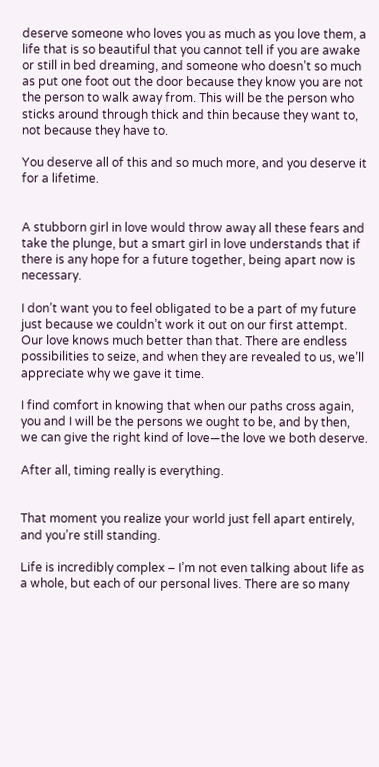deserve someone who loves you as much as you love them, a life that is so beautiful that you cannot tell if you are awake or still in bed dreaming, and someone who doesn’t so much as put one foot out the door because they know you are not the person to walk away from. This will be the person who sticks around through thick and thin because they want to, not because they have to.

You deserve all of this and so much more, and you deserve it for a lifetime.


A stubborn girl in love would throw away all these fears and take the plunge, but a smart girl in love understands that if there is any hope for a future together, being apart now is necessary.

I don’t want you to feel obligated to be a part of my future just because we couldn’t work it out on our first attempt. Our love knows much better than that. There are endless possibilities to seize, and when they are revealed to us, we’ll appreciate why we gave it time.

I find comfort in knowing that when our paths cross again, you and I will be the persons we ought to be, and by then, we can give the right kind of love—the love we both deserve.

After all, timing really is everything.


That moment you realize your world just fell apart entirely, and you’re still standing.

Life is incredibly complex – I’m not even talking about life as a whole, but each of our personal lives. There are so many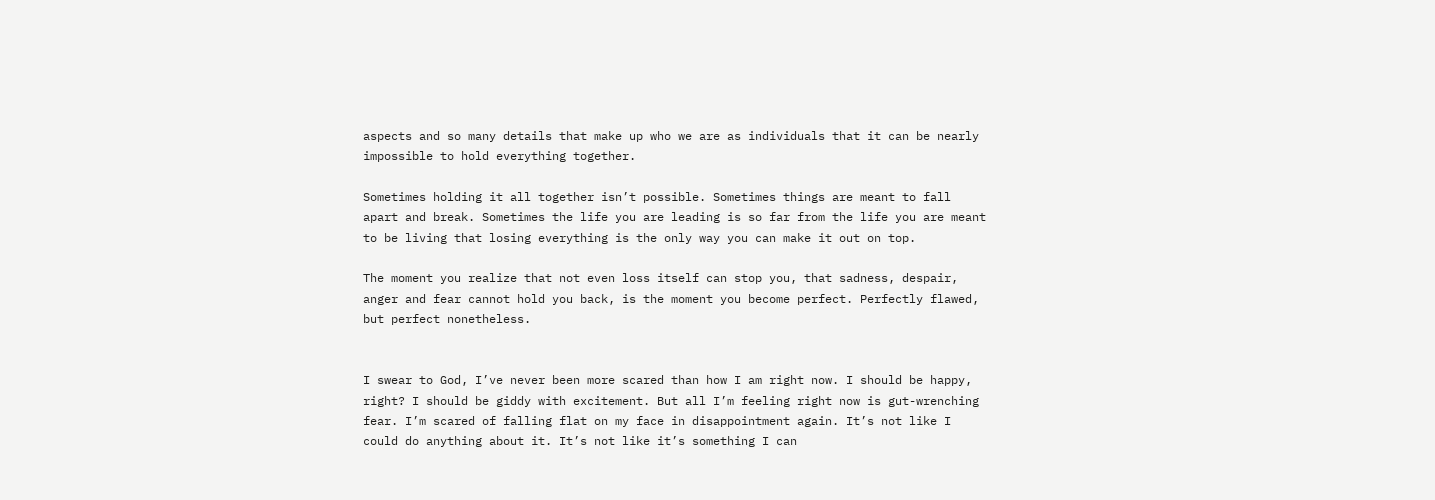aspects and so many details that make up who we are as individuals that it can be nearly impossible to hold everything together.

Sometimes holding it all together isn’t possible. Sometimes things are meant to fall apart and break. Sometimes the life you are leading is so far from the life you are meant to be living that losing everything is the only way you can make it out on top.

The moment you realize that not even loss itself can stop you, that sadness, despair, anger and fear cannot hold you back, is the moment you become perfect. Perfectly flawed, but perfect nonetheless.


I swear to God, I’ve never been more scared than how I am right now. I should be happy, right? I should be giddy with excitement. But all I’m feeling right now is gut-wrenching fear. I’m scared of falling flat on my face in disappointment again. It’s not like I could do anything about it. It’s not like it’s something I can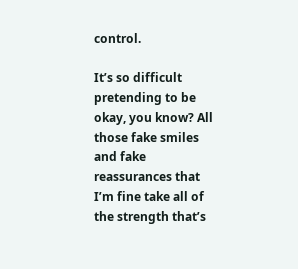control.

It’s so difficult pretending to be okay, you know? All those fake smiles and fake reassurances that I’m fine take all of the strength that’s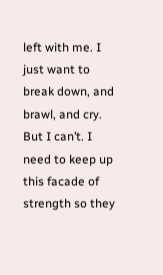left with me. I just want to break down, and brawl, and cry. But I can’t. I need to keep up this facade of strength so they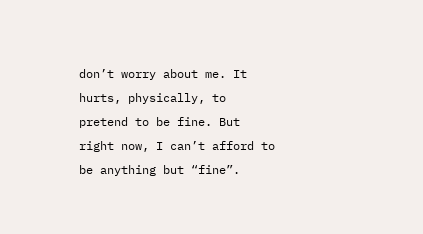don’t worry about me. It hurts, physically, to pretend to be fine. But right now, I can’t afford to be anything but “fine”.